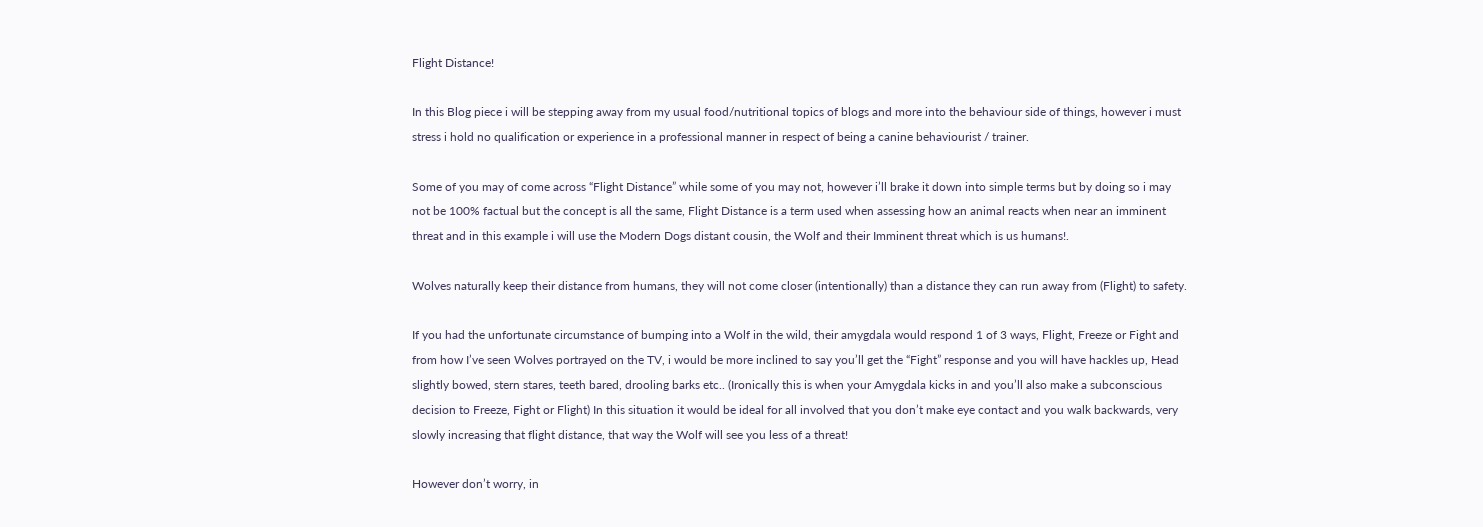Flight Distance!

In this Blog piece i will be stepping away from my usual food/nutritional topics of blogs and more into the behaviour side of things, however i must stress i hold no qualification or experience in a professional manner in respect of being a canine behaviourist / trainer.

Some of you may of come across “Flight Distance” while some of you may not, however i’ll brake it down into simple terms but by doing so i may not be 100% factual but the concept is all the same, Flight Distance is a term used when assessing how an animal reacts when near an imminent threat and in this example i will use the Modern Dogs distant cousin, the Wolf and their Imminent threat which is us humans!.

Wolves naturally keep their distance from humans, they will not come closer (intentionally) than a distance they can run away from (Flight) to safety.

If you had the unfortunate circumstance of bumping into a Wolf in the wild, their amygdala would respond 1 of 3 ways, Flight, Freeze or Fight and from how I’ve seen Wolves portrayed on the TV, i would be more inclined to say you’ll get the “Fight” response and you will have hackles up, Head slightly bowed, stern stares, teeth bared, drooling barks etc.. (Ironically this is when your Amygdala kicks in and you’ll also make a subconscious decision to Freeze, Fight or Flight) In this situation it would be ideal for all involved that you don’t make eye contact and you walk backwards, very slowly increasing that flight distance, that way the Wolf will see you less of a threat!

However don’t worry, in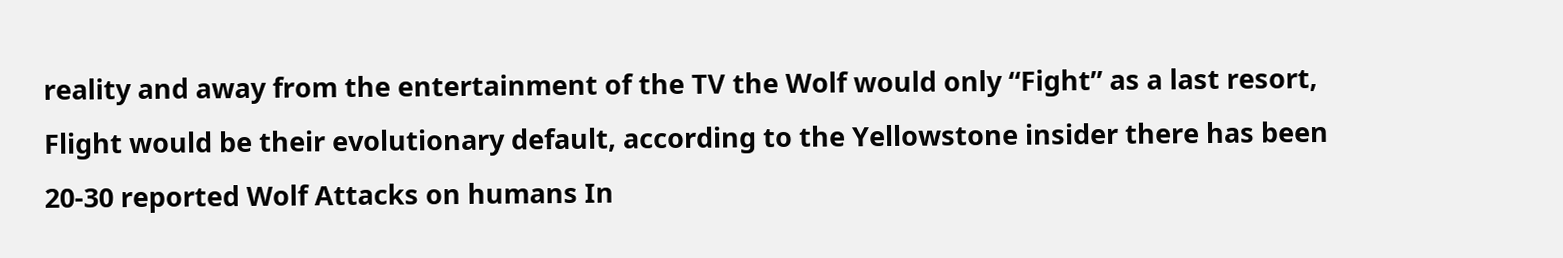reality and away from the entertainment of the TV the Wolf would only “Fight” as a last resort, Flight would be their evolutionary default, according to the Yellowstone insider there has been 20-30 reported Wolf Attacks on humans In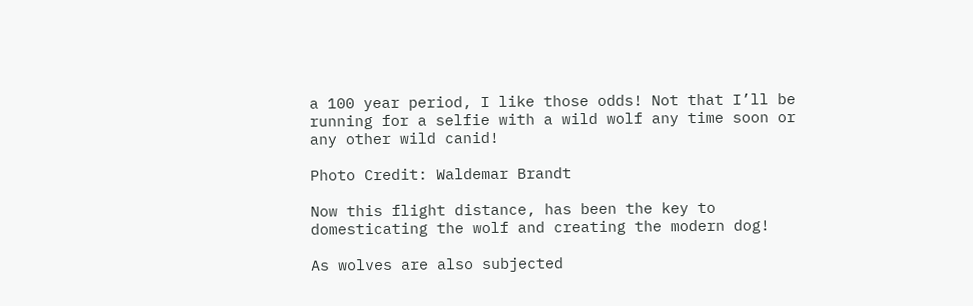a 100 year period, I like those odds! Not that I’ll be running for a selfie with a wild wolf any time soon or any other wild canid!

Photo Credit: Waldemar Brandt

Now this flight distance, has been the key to domesticating the wolf and creating the modern dog!

As wolves are also subjected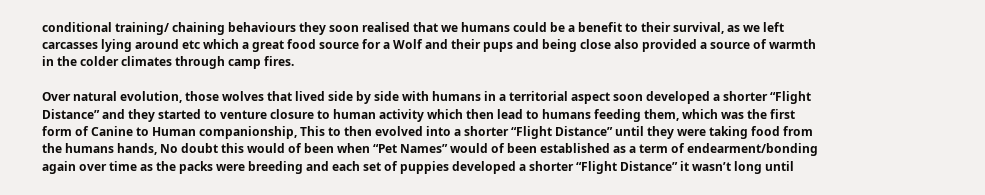conditional training/ chaining behaviours they soon realised that we humans could be a benefit to their survival, as we left carcasses lying around etc which a great food source for a Wolf and their pups and being close also provided a source of warmth in the colder climates through camp fires.

Over natural evolution, those wolves that lived side by side with humans in a territorial aspect soon developed a shorter “Flight Distance” and they started to venture closure to human activity which then lead to humans feeding them, which was the first form of Canine to Human companionship, This to then evolved into a shorter “Flight Distance” until they were taking food from the humans hands, No doubt this would of been when “Pet Names” would of been established as a term of endearment/bonding again over time as the packs were breeding and each set of puppies developed a shorter “Flight Distance” it wasn’t long until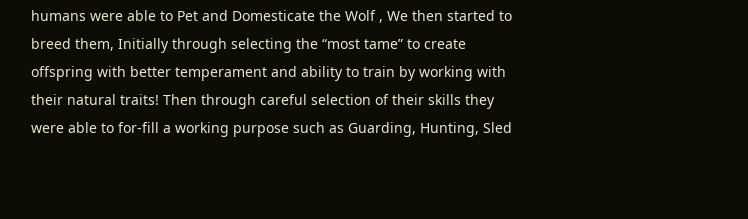humans were able to Pet and Domesticate the Wolf , We then started to breed them, Initially through selecting the “most tame” to create offspring with better temperament and ability to train by working with their natural traits! Then through careful selection of their skills they were able to for-fill a working purpose such as Guarding, Hunting, Sled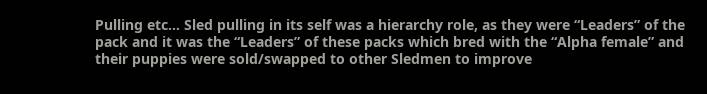Pulling etc… Sled pulling in its self was a hierarchy role, as they were “Leaders” of the pack and it was the “Leaders” of these packs which bred with the “Alpha female” and their puppies were sold/swapped to other Sledmen to improve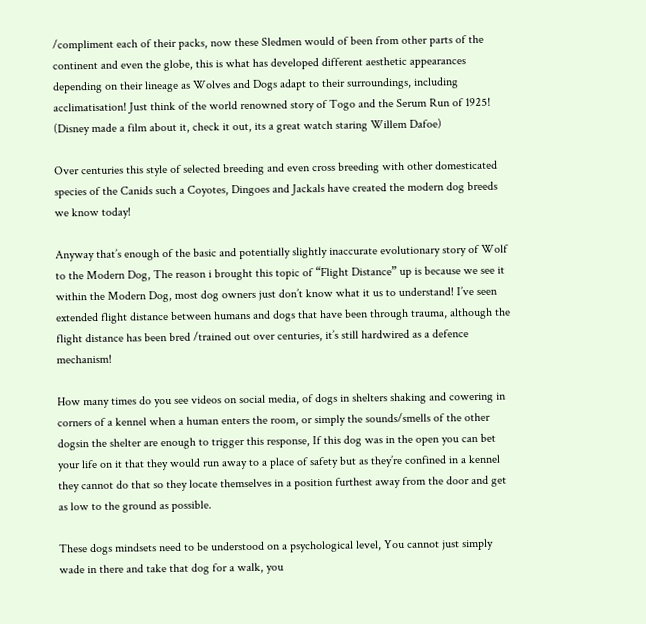/compliment each of their packs, now these Sledmen would of been from other parts of the continent and even the globe, this is what has developed different aesthetic appearances depending on their lineage as Wolves and Dogs adapt to their surroundings, including acclimatisation! Just think of the world renowned story of Togo and the Serum Run of 1925! (Disney made a film about it, check it out, its a great watch staring Willem Dafoe)

Over centuries this style of selected breeding and even cross breeding with other domesticated species of the Canids such a Coyotes, Dingoes and Jackals have created the modern dog breeds we know today!

Anyway that’s enough of the basic and potentially slightly inaccurate evolutionary story of Wolf to the Modern Dog, The reason i brought this topic of “Flight Distance” up is because we see it within the Modern Dog, most dog owners just don’t know what it us to understand! I’ve seen extended flight distance between humans and dogs that have been through trauma, although the flight distance has been bred /trained out over centuries, it’s still hardwired as a defence mechanism!

How many times do you see videos on social media, of dogs in shelters shaking and cowering in corners of a kennel when a human enters the room, or simply the sounds/smells of the other dogsin the shelter are enough to trigger this response, If this dog was in the open you can bet your life on it that they would run away to a place of safety but as they’re confined in a kennel they cannot do that so they locate themselves in a position furthest away from the door and get as low to the ground as possible.

These dogs mindsets need to be understood on a psychological level, You cannot just simply wade in there and take that dog for a walk, you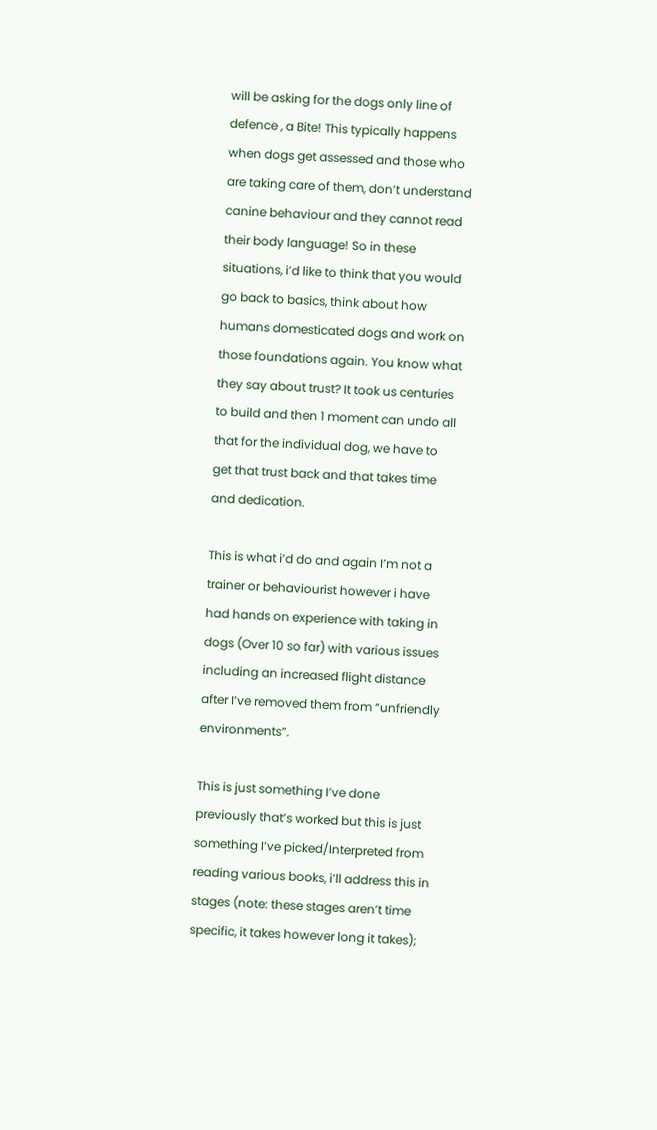will be asking for the dogs only line of defence , a Bite! This typically happens when dogs get assessed and those who are taking care of them, don’t understand canine behaviour and they cannot read their body language! So in these situations, i’d like to think that you would go back to basics, think about how humans domesticated dogs and work on those foundations again. You know what they say about trust? It took us centuries to build and then 1 moment can undo all that for the individual dog, we have to get that trust back and that takes time and dedication.

This is what i’d do and again I’m not a trainer or behaviourist however i have had hands on experience with taking in dogs (Over 10 so far) with various issues including an increased flight distance after I’ve removed them from “unfriendly environments”.

This is just something I’ve done previously that’s worked but this is just something I’ve picked/Interpreted from reading various books, i’ll address this in stages (note: these stages aren’t time specific, it takes however long it takes);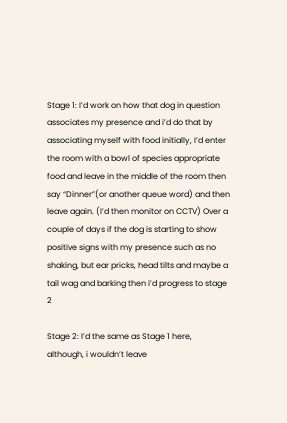Stage 1: I’d work on how that dog in question associates my presence and i’d do that by associating myself with food initially, I’d enter the room with a bowl of species appropriate food and leave in the middle of the room then say “Dinner”(or another queue word) and then leave again. (I’d then monitor on CCTV) Over a couple of days if the dog is starting to show positive signs with my presence such as no shaking, but ear pricks, head tilts and maybe a tail wag and barking then i’d progress to stage 2

Stage 2: I’d the same as Stage 1 here, although, i wouldn’t leave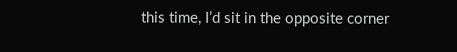this time, I’d sit in the opposite corner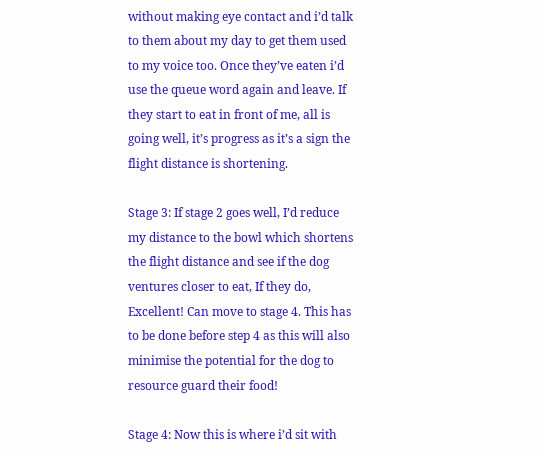without making eye contact and i’d talk to them about my day to get them used to my voice too. Once they’ve eaten i’d use the queue word again and leave. If they start to eat in front of me, all is going well, it’s progress as it’s a sign the flight distance is shortening.

Stage 3: If stage 2 goes well, I’d reduce my distance to the bowl which shortens the flight distance and see if the dog ventures closer to eat, If they do, Excellent! Can move to stage 4. This has to be done before step 4 as this will also minimise the potential for the dog to resource guard their food!

Stage 4: Now this is where i’d sit with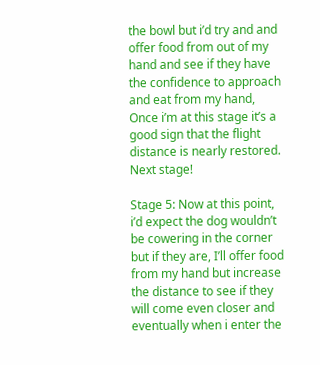the bowl but i’d try and and offer food from out of my hand and see if they have the confidence to approach and eat from my hand, Once i’m at this stage it’s a good sign that the flight distance is nearly restored. Next stage!

Stage 5: Now at this point, i’d expect the dog wouldn’t be cowering in the corner but if they are, I’ll offer food from my hand but increase the distance to see if they will come even closer and eventually when i enter the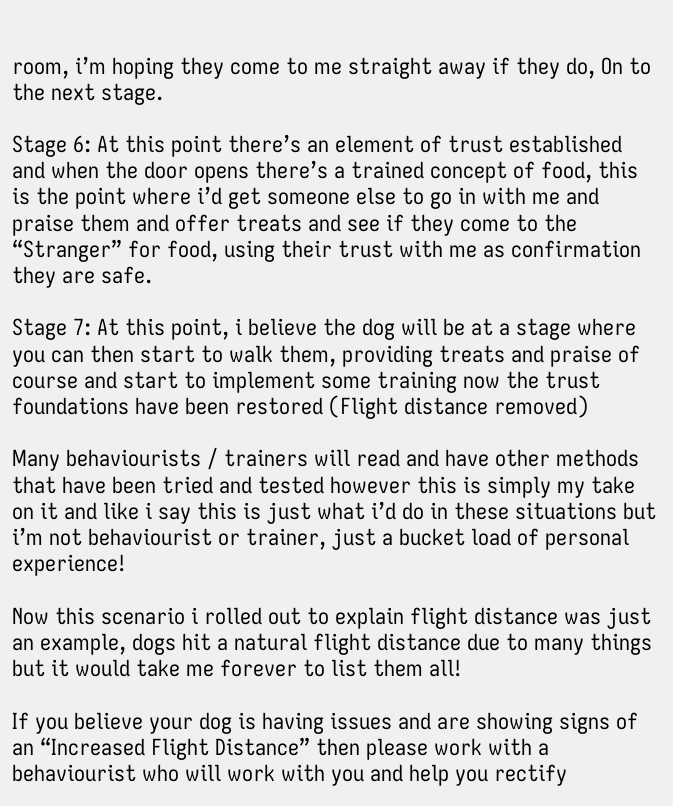room, i’m hoping they come to me straight away if they do, On to the next stage.

Stage 6: At this point there’s an element of trust established and when the door opens there’s a trained concept of food, this is the point where i’d get someone else to go in with me and praise them and offer treats and see if they come to the “Stranger” for food, using their trust with me as confirmation they are safe.

Stage 7: At this point, i believe the dog will be at a stage where you can then start to walk them, providing treats and praise of course and start to implement some training now the trust foundations have been restored (Flight distance removed)

Many behaviourists / trainers will read and have other methods that have been tried and tested however this is simply my take on it and like i say this is just what i’d do in these situations but i’m not behaviourist or trainer, just a bucket load of personal experience!

Now this scenario i rolled out to explain flight distance was just an example, dogs hit a natural flight distance due to many things but it would take me forever to list them all!

If you believe your dog is having issues and are showing signs of an “Increased Flight Distance” then please work with a behaviourist who will work with you and help you rectify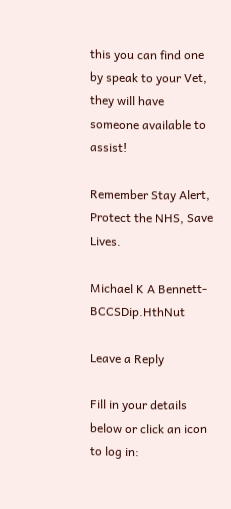this you can find one by speak to your Vet, they will have someone available to assist!

Remember Stay Alert, Protect the NHS, Save Lives.

Michael K A Bennett- BCCSDip.HthNut

Leave a Reply

Fill in your details below or click an icon to log in: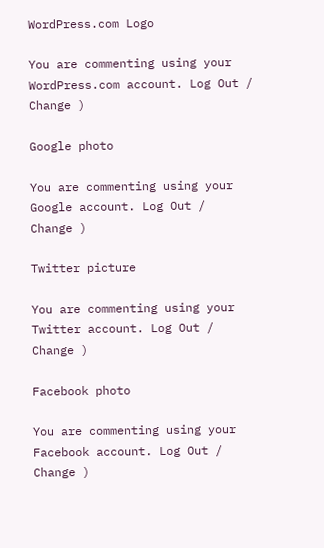WordPress.com Logo

You are commenting using your WordPress.com account. Log Out /  Change )

Google photo

You are commenting using your Google account. Log Out /  Change )

Twitter picture

You are commenting using your Twitter account. Log Out /  Change )

Facebook photo

You are commenting using your Facebook account. Log Out /  Change )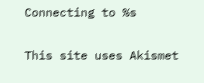Connecting to %s

This site uses Akismet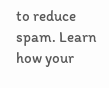to reduce spam. Learn how your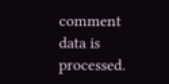comment data is processed.